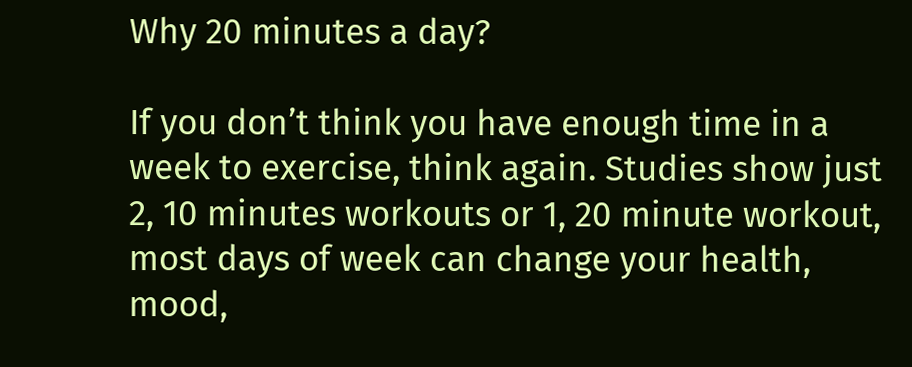Why 20 minutes a day?

If you don’t think you have enough time in a week to exercise, think again. Studies show just 2, 10 minutes workouts or 1, 20 minute workout, most days of week can change your health, mood,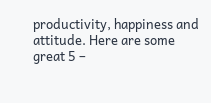productivity, happiness and attitude. Here are some great 5 –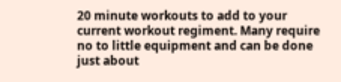20 minute workouts to add to your current workout regiment. Many require no to little equipment and can be done just about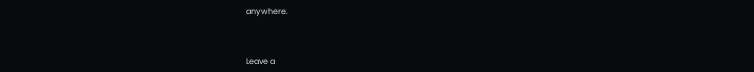anywhere.



Leave a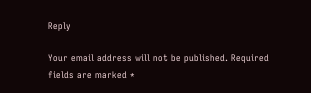Reply

Your email address will not be published. Required fields are marked *